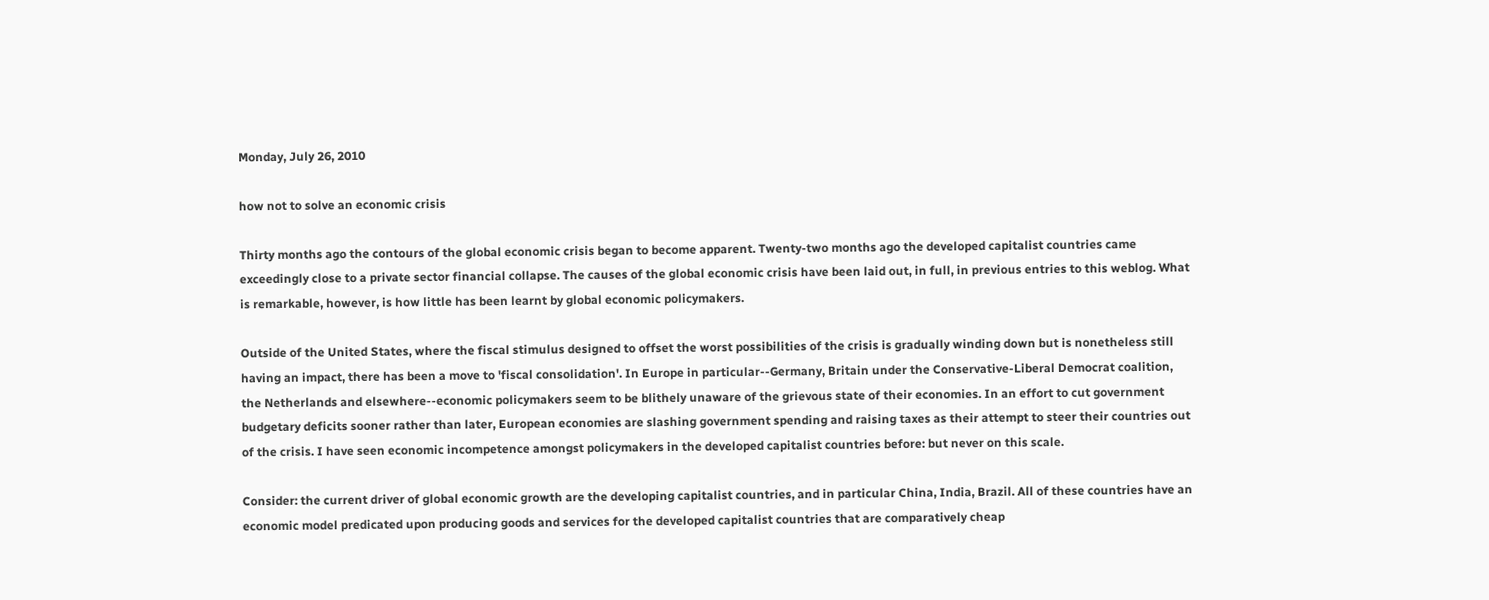Monday, July 26, 2010

how not to solve an economic crisis

Thirty months ago the contours of the global economic crisis began to become apparent. Twenty-two months ago the developed capitalist countries came exceedingly close to a private sector financial collapse. The causes of the global economic crisis have been laid out, in full, in previous entries to this weblog. What is remarkable, however, is how little has been learnt by global economic policymakers.

Outside of the United States, where the fiscal stimulus designed to offset the worst possibilities of the crisis is gradually winding down but is nonetheless still having an impact, there has been a move to 'fiscal consolidation'. In Europe in particular--Germany, Britain under the Conservative-Liberal Democrat coalition, the Netherlands and elsewhere--economic policymakers seem to be blithely unaware of the grievous state of their economies. In an effort to cut government budgetary deficits sooner rather than later, European economies are slashing government spending and raising taxes as their attempt to steer their countries out of the crisis. I have seen economic incompetence amongst policymakers in the developed capitalist countries before: but never on this scale.

Consider: the current driver of global economic growth are the developing capitalist countries, and in particular China, India, Brazil. All of these countries have an economic model predicated upon producing goods and services for the developed capitalist countries that are comparatively cheap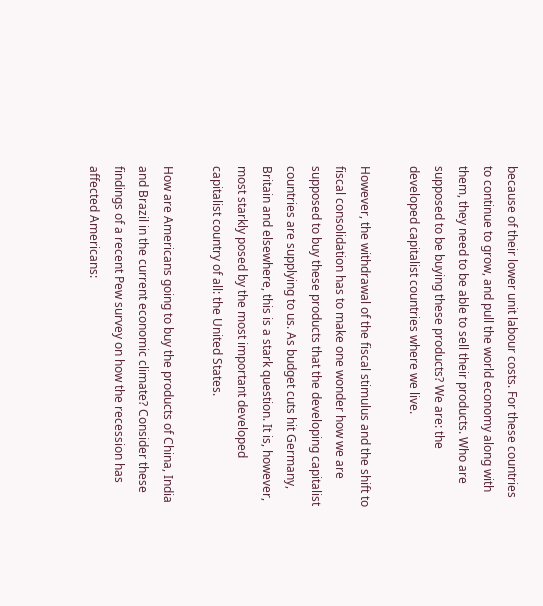because of their lower unit labour costs. For these countries to continue to grow, and pull the world economy along with them, they need to be able to sell their products. Who are supposed to be buying these products? We are: the developed capitalist countries where we live.

However, the withdrawal of the fiscal stimulus and the shift to fiscal consolidation has to make one wonder how we are supposed to buy these products that the developing capitalist countries are supplying to us. As budget cuts hit Germany, Britain and elsewhere, this is a stark question. It is, however, most starkly posed by the most important developed capitalist country of all: the United States.

How are Americans going to buy the products of China, India and Brazil in the current economic climate? Consider these findings of a recent Pew survey on how the recession has affected Americans: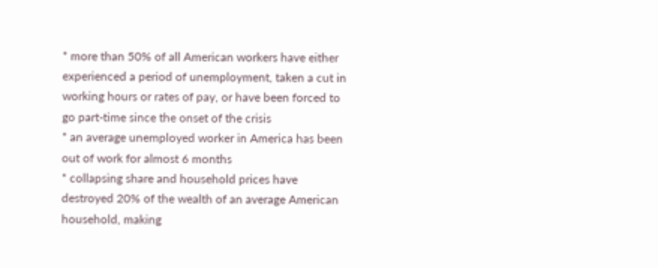* more than 50% of all American workers have either experienced a period of unemployment, taken a cut in working hours or rates of pay, or have been forced to go part-time since the onset of the crisis
* an average unemployed worker in America has been out of work for almost 6 months
* collapsing share and household prices have destroyed 20% of the wealth of an average American household, making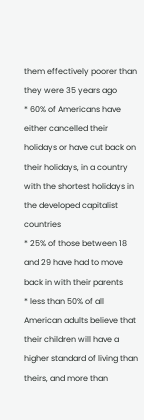them effectively poorer than they were 35 years ago
* 60% of Americans have either cancelled their holidays or have cut back on their holidays, in a country with the shortest holidays in the developed capitalist countries
* 25% of those between 18 and 29 have had to move back in with their parents
* less than 50% of all American adults believe that their children will have a higher standard of living than theirs, and more than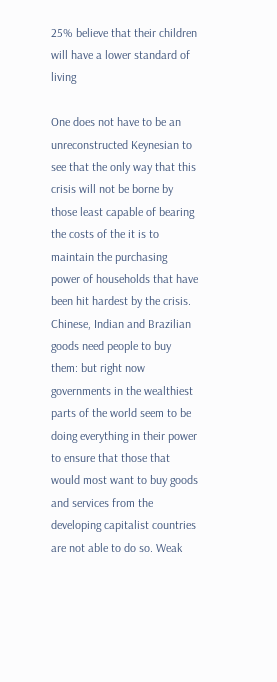25% believe that their children will have a lower standard of living

One does not have to be an unreconstructed Keynesian to see that the only way that this crisis will not be borne by those least capable of bearing the costs of the it is to maintain the purchasing power of households that have been hit hardest by the crisis. Chinese, Indian and Brazilian goods need people to buy them: but right now governments in the wealthiest parts of the world seem to be doing everything in their power to ensure that those that would most want to buy goods and services from the developing capitalist countries are not able to do so. Weak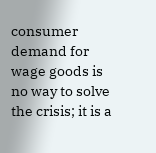consumer demand for wage goods is no way to solve the crisis; it is a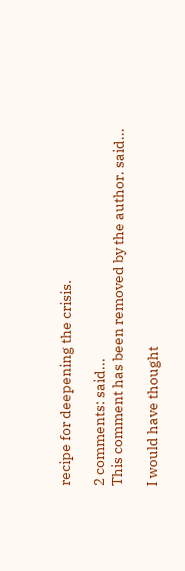recipe for deepening the crisis.

2 comments: said...
This comment has been removed by the author. said...

I would have thought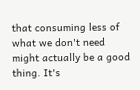that consuming less of what we don't need might actually be a good thing. It's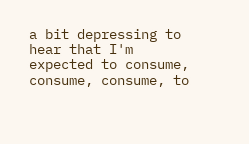a bit depressing to hear that I'm expected to consume, consume, consume, to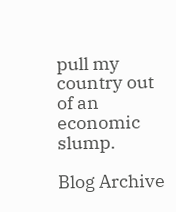pull my country out of an economic slump.

Blog Archive